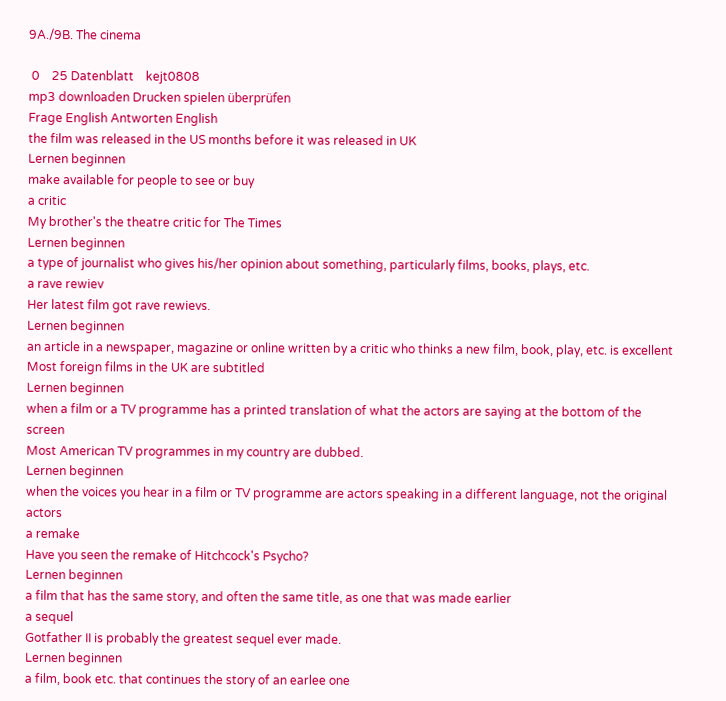9A./9B. The cinema

 0    25 Datenblatt    kejt0808
mp3 downloaden Drucken spielen überprüfen
Frage English Antworten English
the film was released in the US months before it was released in UK
Lernen beginnen
make available for people to see or buy
a critic
My brother's the theatre critic for The Times
Lernen beginnen
a type of journalist who gives his/her opinion about something, particularly films, books, plays, etc.
a rave rewiev
Her latest film got rave rewievs.
Lernen beginnen
an article in a newspaper, magazine or online written by a critic who thinks a new film, book, play, etc. is excellent
Most foreign films in the UK are subtitled
Lernen beginnen
when a film or a TV programme has a printed translation of what the actors are saying at the bottom of the screen
Most American TV programmes in my country are dubbed.
Lernen beginnen
when the voices you hear in a film or TV programme are actors speaking in a different language, not the original actors
a remake
Have you seen the remake of Hitchcock's Psycho?
Lernen beginnen
a film that has the same story, and often the same title, as one that was made earlier
a sequel
Gotfather II is probably the greatest sequel ever made.
Lernen beginnen
a film, book etc. that continues the story of an earlee one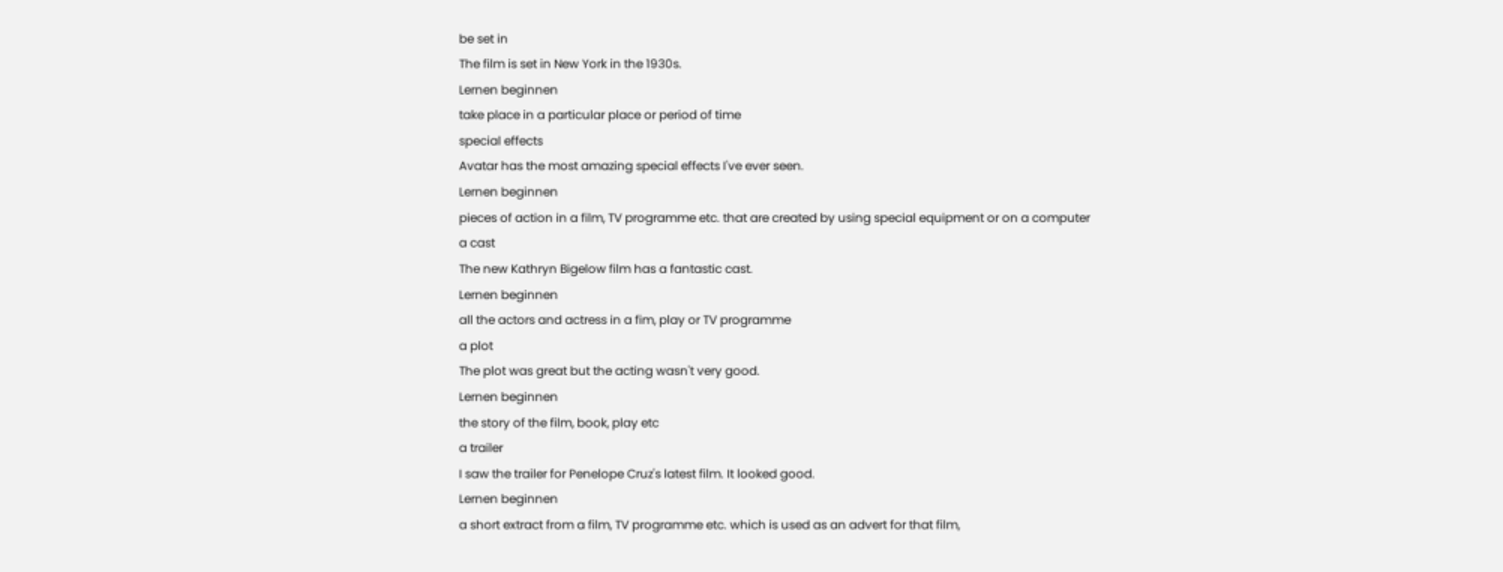be set in
The film is set in New York in the 1930s.
Lernen beginnen
take place in a particular place or period of time
special effects
Avatar has the most amazing special effects I've ever seen.
Lernen beginnen
pieces of action in a film, TV programme etc. that are created by using special equipment or on a computer
a cast
The new Kathryn Bigelow film has a fantastic cast.
Lernen beginnen
all the actors and actress in a fim, play or TV programme
a plot
The plot was great but the acting wasn't very good.
Lernen beginnen
the story of the film, book, play etc
a trailer
I saw the trailer for Penelope Cruz's latest film. It looked good.
Lernen beginnen
a short extract from a film, TV programme etc. which is used as an advert for that film,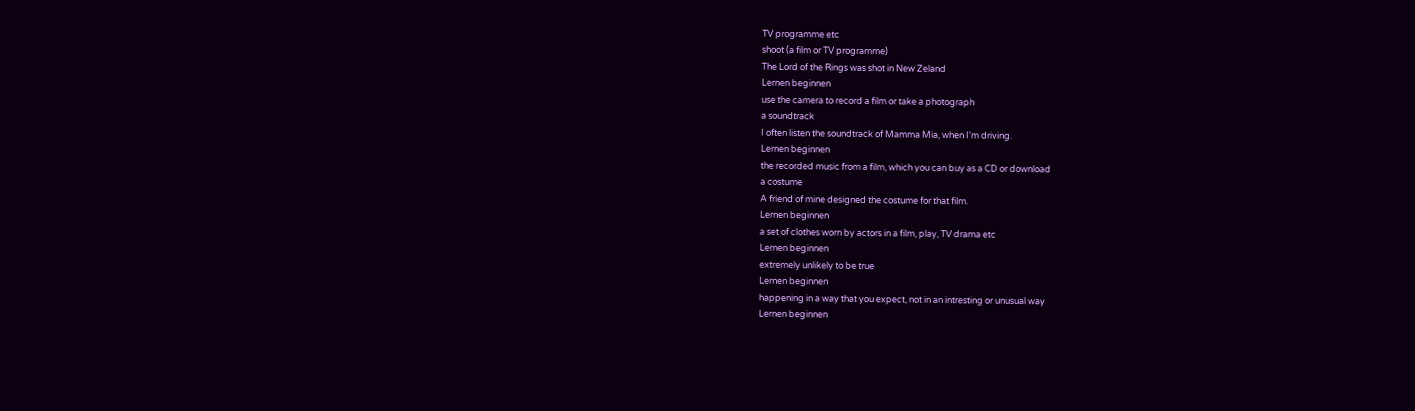TV programme etc
shoot (a film or TV programme)
The Lord of the Rings was shot in New Zeland
Lernen beginnen
use the camera to record a film or take a photograph
a soundtrack
I often listen the soundtrack of Mamma Mia, when I'm driving.
Lernen beginnen
the recorded music from a film, which you can buy as a CD or download
a costume
A friend of mine designed the costume for that film.
Lernen beginnen
a set of clothes worn by actors in a film, play, TV drama etc
Lernen beginnen
extremely unlikely to be true
Lernen beginnen
happening in a way that you expect, not in an intresting or unusual way
Lernen beginnen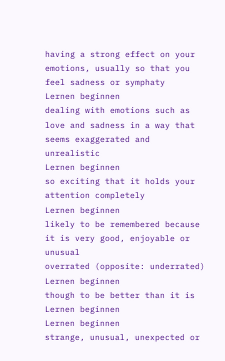having a strong effect on your emotions, usually so that you feel sadness or symphaty
Lernen beginnen
dealing with emotions such as love and sadness in a way that seems exaggerated and unrealistic
Lernen beginnen
so exciting that it holds your attention completely
Lernen beginnen
likely to be remembered because it is very good, enjoyable or unusual
overrated (opposite: underrated)
Lernen beginnen
though to be better than it is
Lernen beginnen
Lernen beginnen
strange, unusual, unexpected or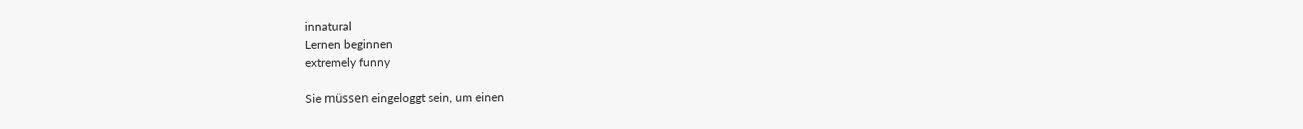innatural
Lernen beginnen
extremely funny

Sie müssen eingeloggt sein, um einen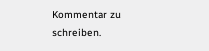Kommentar zu schreiben.